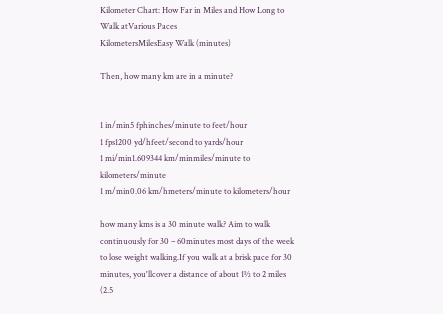Kilometer Chart: How Far in Miles and How Long to Walk atVarious Paces
KilometersMilesEasy Walk (minutes)

Then, how many km are in a minute?


1 in/min5 fphinches/minute to feet/hour
1 fps1200 yd/hfeet/second to yards/hour
1 mi/min1.609344 km/minmiles/minute to kilometers/minute
1 m/min0.06 km/hmeters/minute to kilometers/hour

how many kms is a 30 minute walk? Aim to walk continuously for 30 – 60minutes most days of the week to lose weight walking.If you walk at a brisk pace for 30 minutes, you'llcover a distance of about 1½ to 2 miles (2.5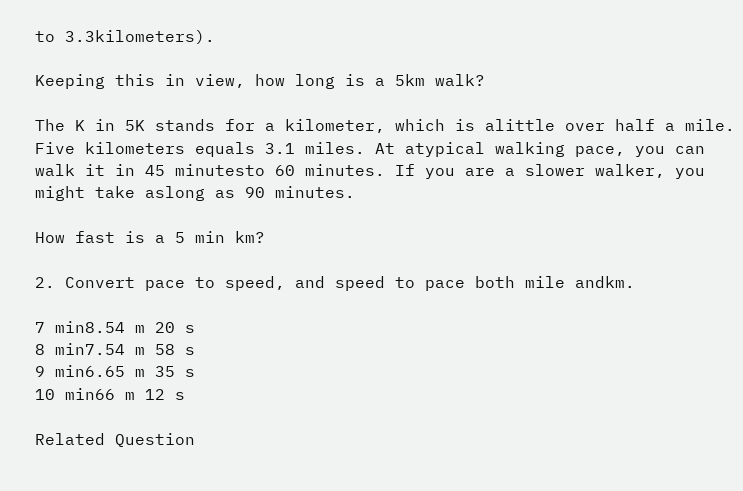to 3.3kilometers).

Keeping this in view, how long is a 5km walk?

The K in 5K stands for a kilometer, which is alittle over half a mile. Five kilometers equals 3.1 miles. At atypical walking pace, you can walk it in 45 minutesto 60 minutes. If you are a slower walker, you might take aslong as 90 minutes.

How fast is a 5 min km?

2. Convert pace to speed, and speed to pace both mile andkm.

7 min8.54 m 20 s
8 min7.54 m 58 s
9 min6.65 m 35 s
10 min66 m 12 s

Related Question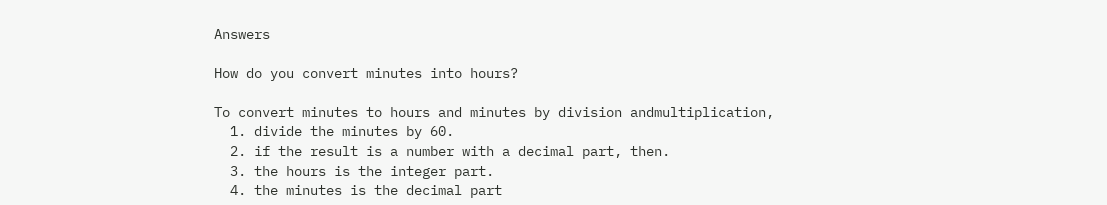Answers

How do you convert minutes into hours?

To convert minutes to hours and minutes by division andmultiplication,
  1. divide the minutes by 60.
  2. if the result is a number with a decimal part, then.
  3. the hours is the integer part.
  4. the minutes is the decimal part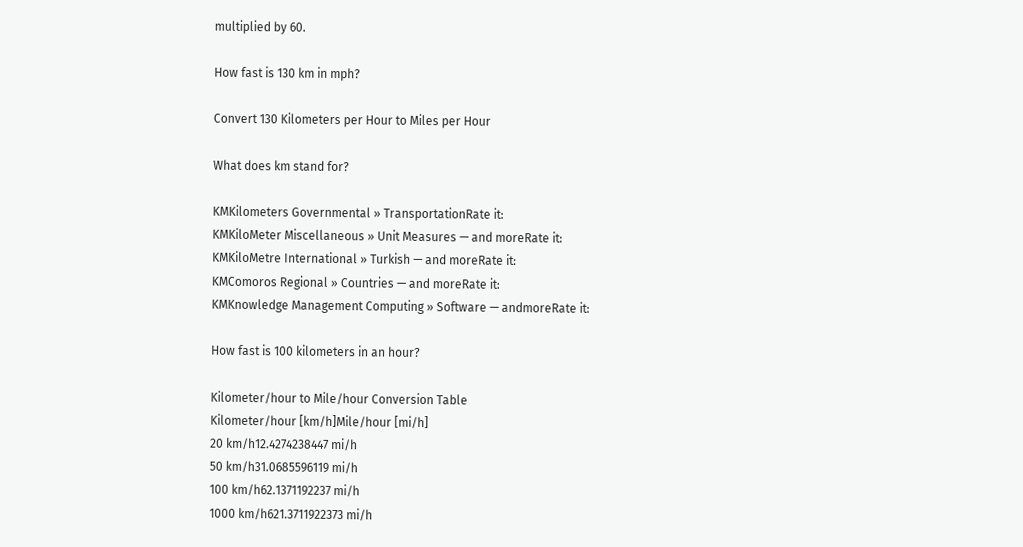multiplied by 60.

How fast is 130 km in mph?

Convert 130 Kilometers per Hour to Miles per Hour

What does km stand for?

KMKilometers Governmental » TransportationRate it:
KMKiloMeter Miscellaneous » Unit Measures — and moreRate it:
KMKiloMetre International » Turkish — and moreRate it:
KMComoros Regional » Countries — and moreRate it:
KMKnowledge Management Computing » Software — andmoreRate it:

How fast is 100 kilometers in an hour?

Kilometer/hour to Mile/hour Conversion Table
Kilometer/hour [km/h]Mile/hour [mi/h]
20 km/h12.4274238447 mi/h
50 km/h31.0685596119 mi/h
100 km/h62.1371192237 mi/h
1000 km/h621.3711922373 mi/h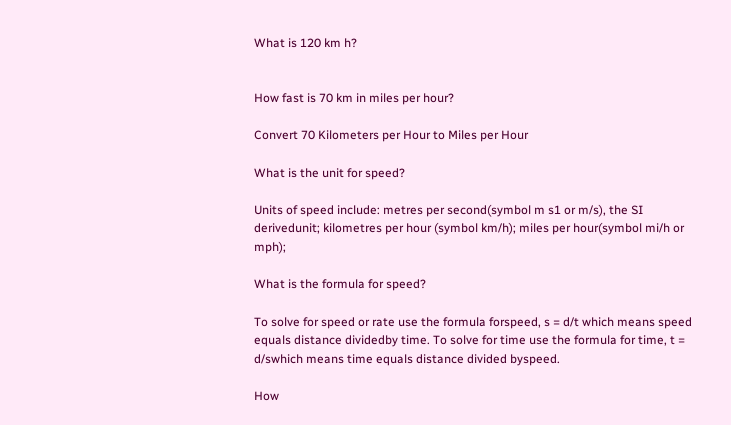What is 120 km h?


How fast is 70 km in miles per hour?

Convert 70 Kilometers per Hour to Miles per Hour

What is the unit for speed?

Units of speed include: metres per second(symbol m s1 or m/s), the SI derivedunit; kilometres per hour (symbol km/h); miles per hour(symbol mi/h or mph);

What is the formula for speed?

To solve for speed or rate use the formula forspeed, s = d/t which means speed equals distance dividedby time. To solve for time use the formula for time, t = d/swhich means time equals distance divided byspeed.

How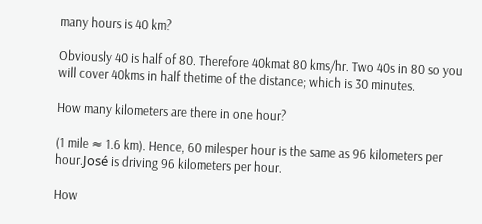many hours is 40 km?

Obviously 40 is half of 80. Therefore 40kmat 80 kms/hr. Two 40s in 80 so you will cover 40kms in half thetime of the distance; which is 30 minutes.

How many kilometers are there in one hour?

(1 mile ≈ 1.6 km). Hence, 60 milesper hour is the same as 96 kilometers per hour.José is driving 96 kilometers per hour.

How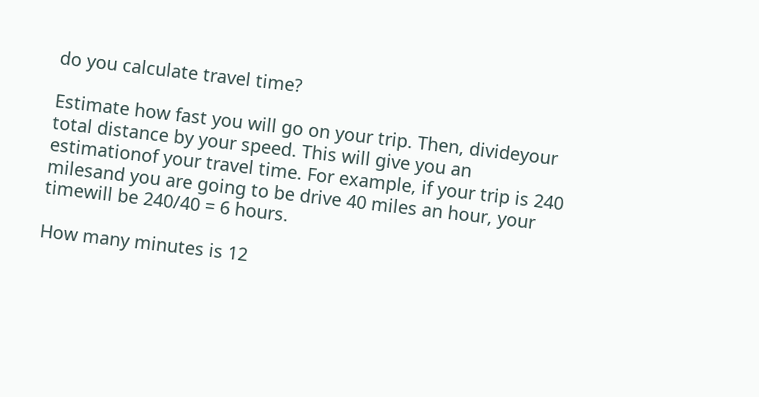do you calculate travel time?

Estimate how fast you will go on your trip. Then, divideyour total distance by your speed. This will give you an estimationof your travel time. For example, if your trip is 240 milesand you are going to be drive 40 miles an hour, your timewill be 240/40 = 6 hours.

How many minutes is 12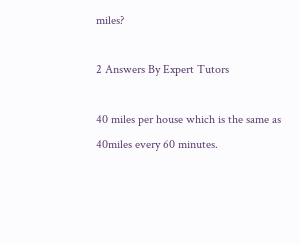miles?

2 Answers By Expert Tutors

40 miles per house which is the same as 40miles every 60 minutes.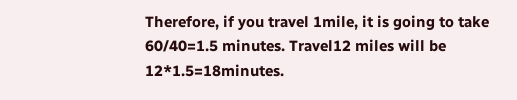Therefore, if you travel 1mile, it is going to take 60/40=1.5 minutes. Travel12 miles will be 12*1.5=18minutes.